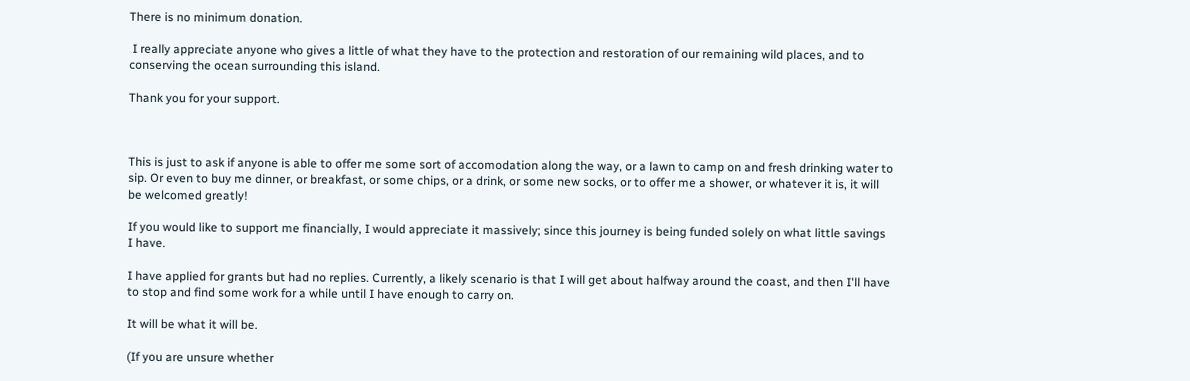There is no minimum donation.

 I really appreciate anyone who gives a little of what they have to the protection and restoration of our remaining wild places, and to conserving the ocean surrounding this island.

Thank you for your support.



This is just to ask if anyone is able to offer me some sort of accomodation along the way, or a lawn to camp on and fresh drinking water to sip. Or even to buy me dinner, or breakfast, or some chips, or a drink, or some new socks, or to offer me a shower, or whatever it is, it will be welcomed greatly!

If you would like to support me financially, I would appreciate it massively; since this journey is being funded solely on what little savings I have.

I have applied for grants but had no replies. Currently, a likely scenario is that I will get about halfway around the coast, and then I'll have to stop and find some work for a while until I have enough to carry on.

It will be what it will be.

(If you are unsure whether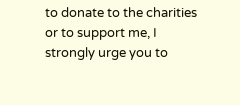to donate to the charities or to support me, I strongly urge you to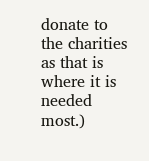donate to the charities as that is where it is needed most.)